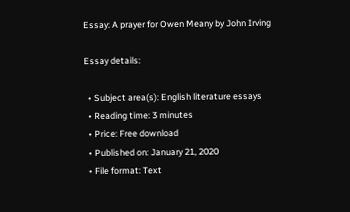Essay: A prayer for Owen Meany by John Irving

Essay details:

  • Subject area(s): English literature essays
  • Reading time: 3 minutes
  • Price: Free download
  • Published on: January 21, 2020
  • File format: Text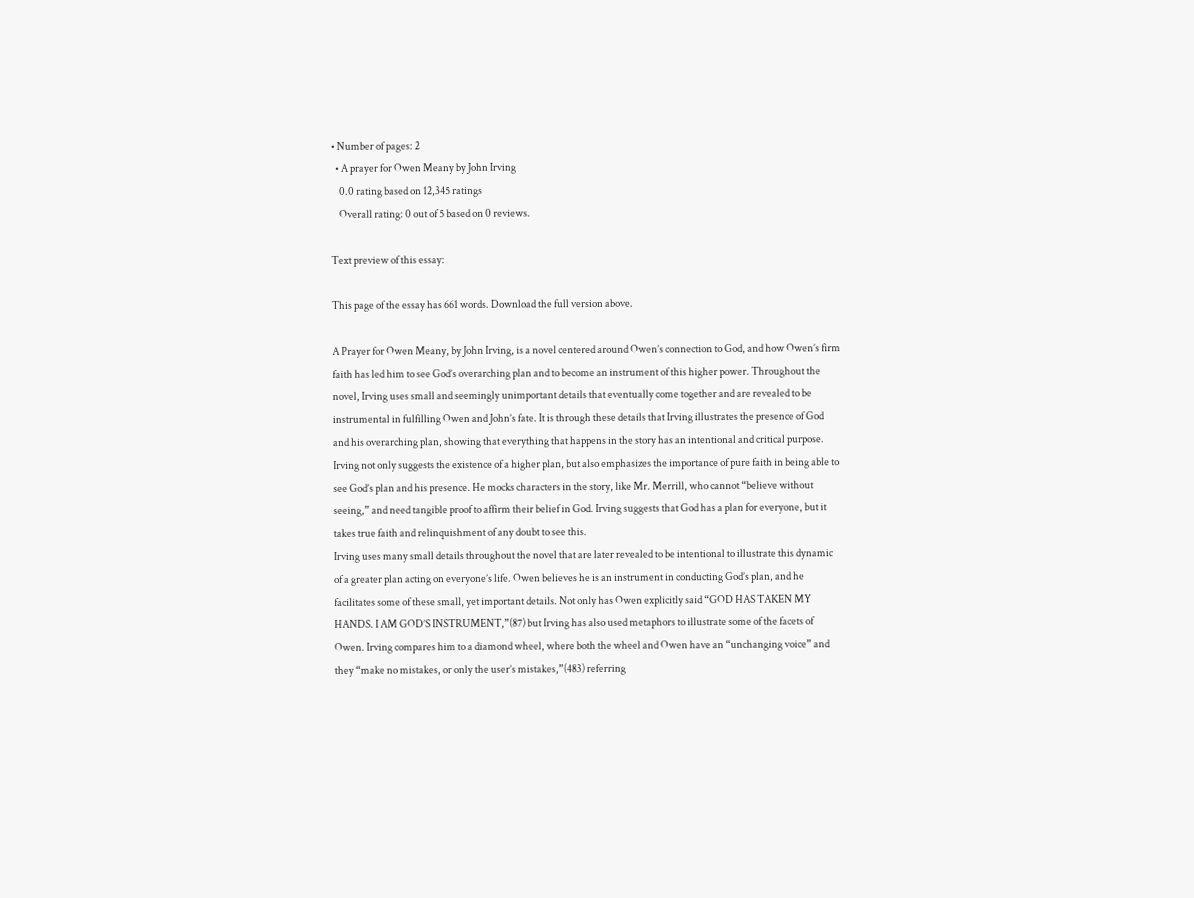• Number of pages: 2
  • A prayer for Owen Meany by John Irving
    0.0 rating based on 12,345 ratings
    Overall rating: 0 out of 5 based on 0 reviews.

Text preview of this essay:

This page of the essay has 661 words. Download the full version above.

A Prayer for Owen Meany, by John Irving, is a novel centered around Owen’s connection to God, and how Owen’s firm faith has led him to see God’s overarching plan and to become an instrument of this higher power. Throughout the novel, Irving uses small and seemingly unimportant details that eventually come together and are revealed to be instrumental in fulfilling Owen and John’s fate. It is through these details that Irving illustrates the presence of God and his overarching plan, showing that everything that happens in the story has an intentional and critical purpose. Irving not only suggests the existence of a higher plan, but also emphasizes the importance of pure faith in being able to see God’s plan and his presence. He mocks characters in the story, like Mr. Merrill, who cannot “believe without seeing,” and need tangible proof to affirm their belief in God. Irving suggests that God has a plan for everyone, but it takes true faith and relinquishment of any doubt to see this.
Irving uses many small details throughout the novel that are later revealed to be intentional to illustrate this dynamic of a greater plan acting on everyone’s life. Owen believes he is an instrument in conducting God’s plan, and he facilitates some of these small, yet important details. Not only has Owen explicitly said “GOD HAS TAKEN MY HANDS. I AM GOD’S INSTRUMENT,”(87) but Irving has also used metaphors to illustrate some of the facets of Owen. Irving compares him to a diamond wheel, where both the wheel and Owen have an “unchanging voice” and they “make no mistakes, or only the user’s mistakes,”(483) referring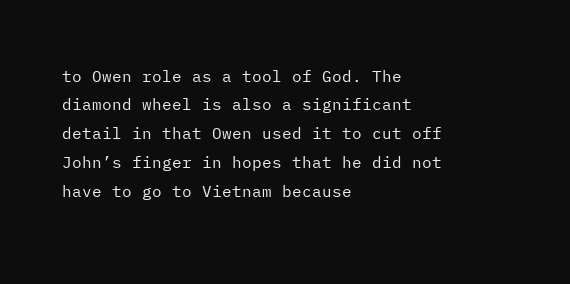to Owen role as a tool of God. The diamond wheel is also a significant detail in that Owen used it to cut off John’s finger in hopes that he did not have to go to Vietnam because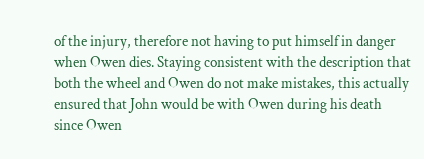of the injury, therefore not having to put himself in danger when Owen dies. Staying consistent with the description that both the wheel and Owen do not make mistakes, this actually ensured that John would be with Owen during his death since Owen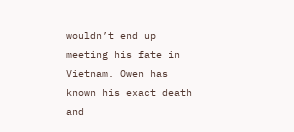wouldn’t end up meeting his fate in Vietnam. Owen has known his exact death and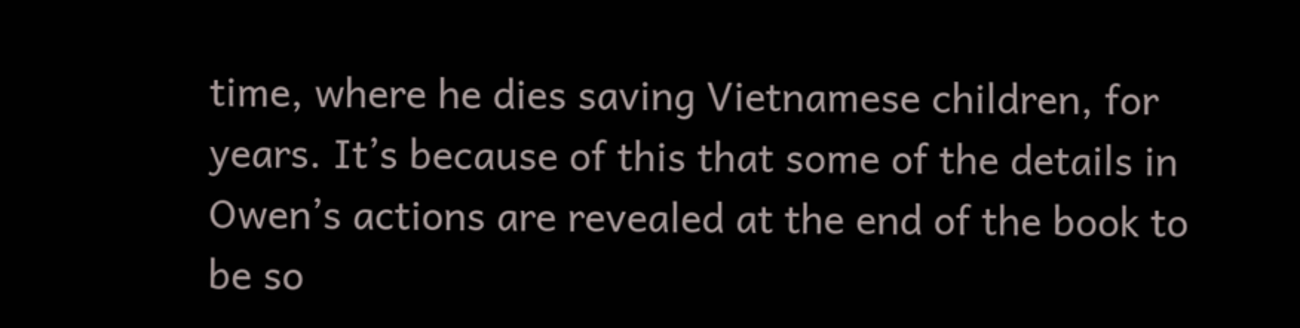time, where he dies saving Vietnamese children, for years. It’s because of this that some of the details in Owen’s actions are revealed at the end of the book to be so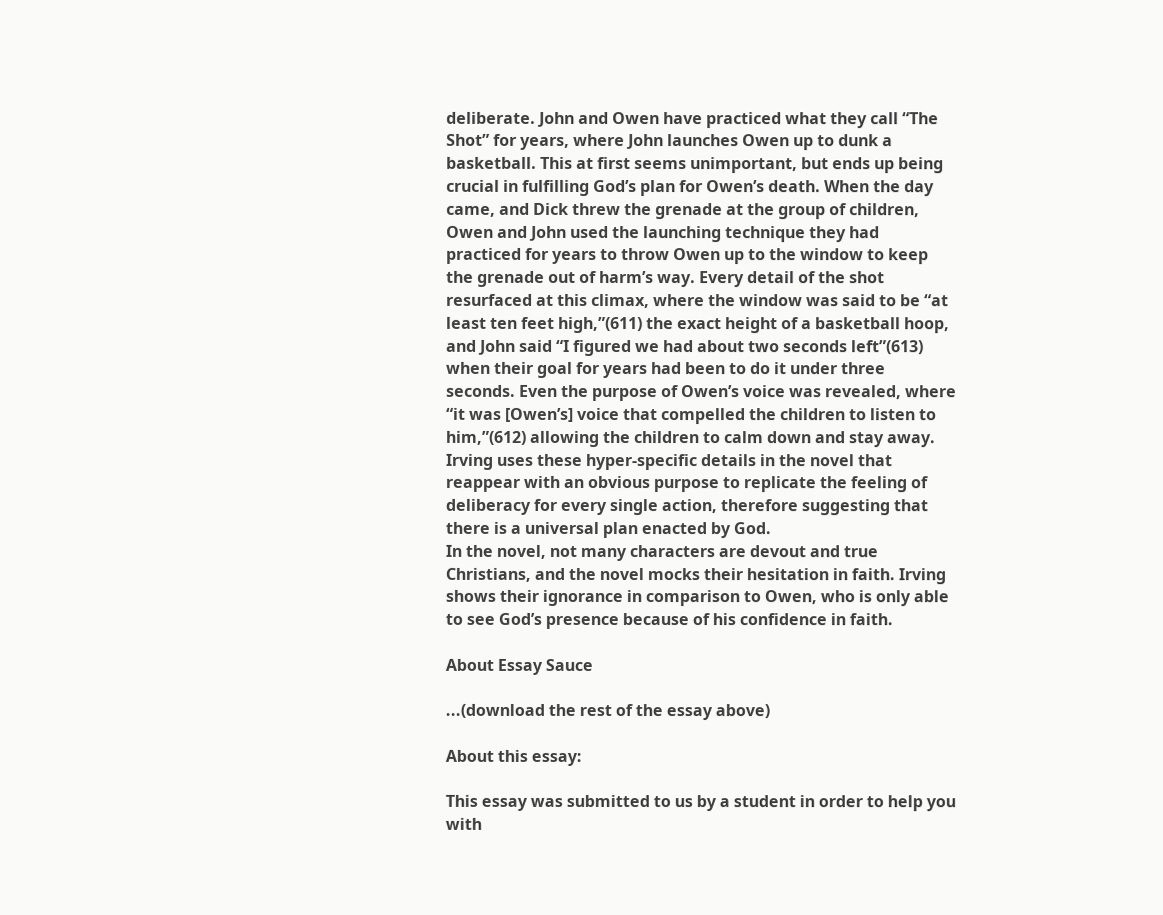deliberate. John and Owen have practiced what they call “The Shot” for years, where John launches Owen up to dunk a basketball. This at first seems unimportant, but ends up being crucial in fulfilling God’s plan for Owen’s death. When the day came, and Dick threw the grenade at the group of children, Owen and John used the launching technique they had practiced for years to throw Owen up to the window to keep the grenade out of harm’s way. Every detail of the shot resurfaced at this climax, where the window was said to be “at least ten feet high,”(611) the exact height of a basketball hoop, and John said “I figured we had about two seconds left”(613) when their goal for years had been to do it under three seconds. Even the purpose of Owen’s voice was revealed, where “it was [Owen’s] voice that compelled the children to listen to him,”(612) allowing the children to calm down and stay away. Irving uses these hyper-specific details in the novel that reappear with an obvious purpose to replicate the feeling of deliberacy for every single action, therefore suggesting that there is a universal plan enacted by God.
In the novel, not many characters are devout and true Christians, and the novel mocks their hesitation in faith. Irving shows their ignorance in comparison to Owen, who is only able to see God’s presence because of his confidence in faith.

About Essay Sauce

...(download the rest of the essay above)

About this essay:

This essay was submitted to us by a student in order to help you with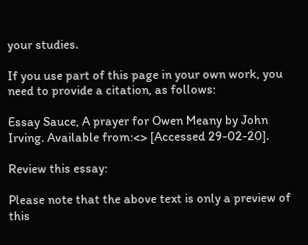your studies.

If you use part of this page in your own work, you need to provide a citation, as follows:

Essay Sauce, A prayer for Owen Meany by John Irving. Available from:<> [Accessed 29-02-20].

Review this essay:

Please note that the above text is only a preview of this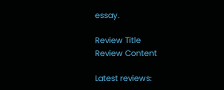essay.

Review Title
Review Content

Latest reviews: